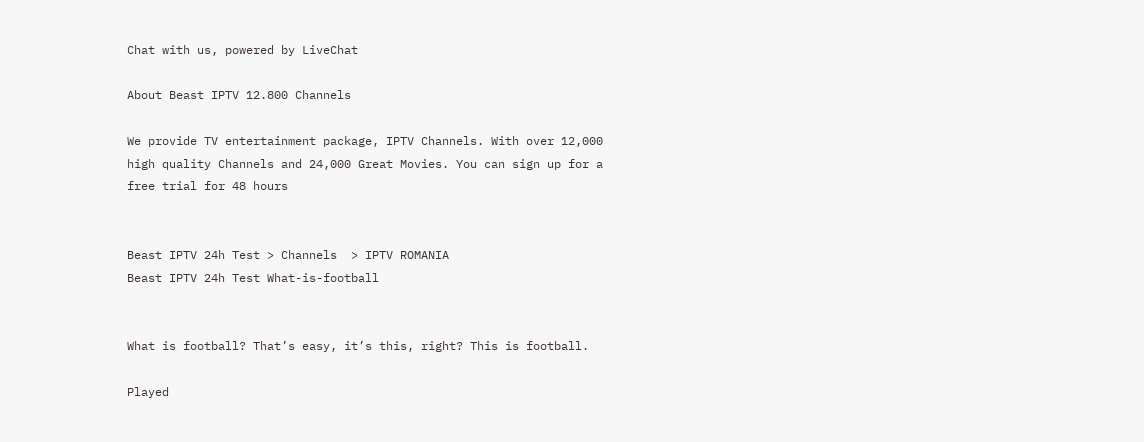Chat with us, powered by LiveChat

About Beast IPTV 12.800 Channels

We provide TV entertainment package, IPTV Channels. With over 12,000 high quality Channels and 24,000 Great Movies. You can sign up for a free trial for 48 hours


Beast IPTV 24h Test > Channels  > IPTV ROMANIA
Beast IPTV 24h Test What-is-football


What is football? That’s easy, it’s this, right? This is football.

Played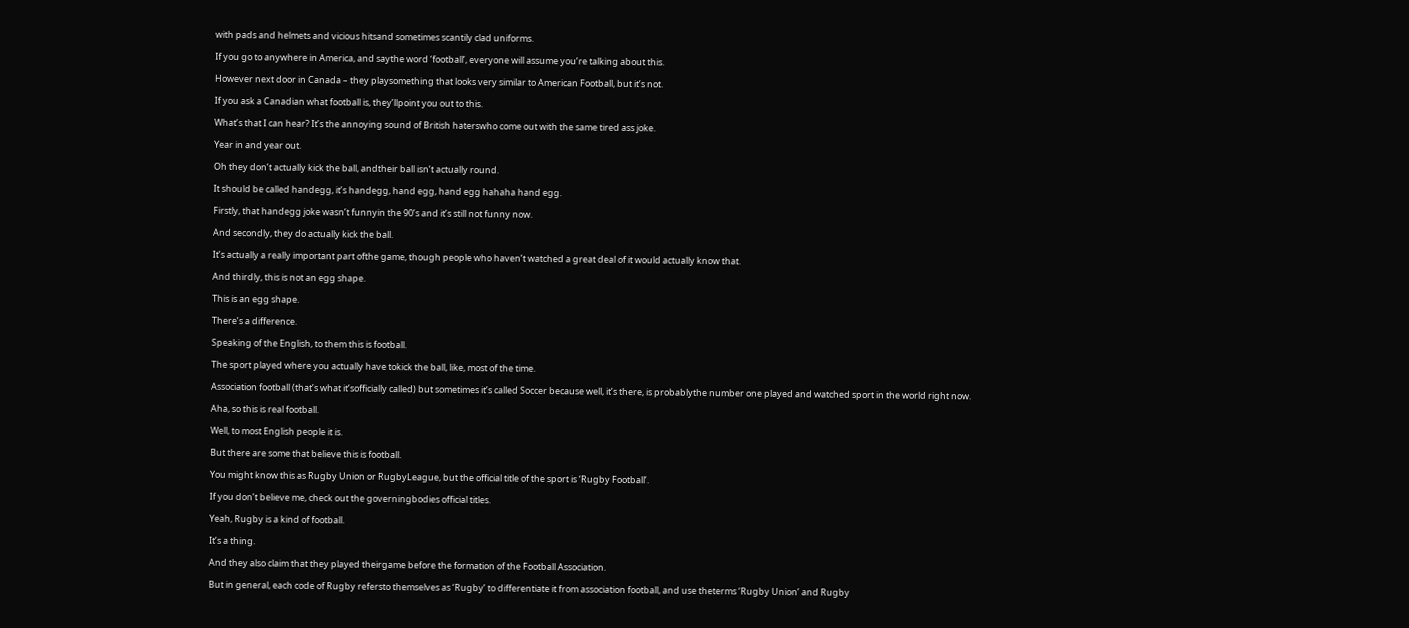with pads and helmets and vicious hitsand sometimes scantily clad uniforms.

If you go to anywhere in America, and saythe word ‘football’, everyone will assume you’re talking about this.

However next door in Canada – they playsomething that looks very similar to American Football, but it’s not.

If you ask a Canadian what football is, they’llpoint you out to this.

What’s that I can hear? It’s the annoying sound of British haterswho come out with the same tired ass joke.

Year in and year out.

Oh they don’t actually kick the ball, andtheir ball isn’t actually round.

It should be called handegg, it’s handegg, hand egg, hand egg hahaha hand egg.

Firstly, that handegg joke wasn’t funnyin the 90’s and it’s still not funny now.

And secondly, they do actually kick the ball.

It’s actually a really important part ofthe game, though people who haven’t watched a great deal of it would actually know that.

And thirdly, this is not an egg shape.

This is an egg shape.

There’s a difference.

Speaking of the English, to them this is football.

The sport played where you actually have tokick the ball, like, most of the time.

Association football (that’s what it’sofficially called) but sometimes it’s called Soccer because well, it’s there, is probablythe number one played and watched sport in the world right now.

Aha, so this is real football.

Well, to most English people it is.

But there are some that believe this is football.

You might know this as Rugby Union or RugbyLeague, but the official title of the sport is ‘Rugby Football’.

If you don’t believe me, check out the governingbodies official titles.

Yeah, Rugby is a kind of football.

It’s a thing.

And they also claim that they played theirgame before the formation of the Football Association.

But in general, each code of Rugby refersto themselves as ‘Rugby’ to differentiate it from association football, and use theterms ‘Rugby Union’ and Rugby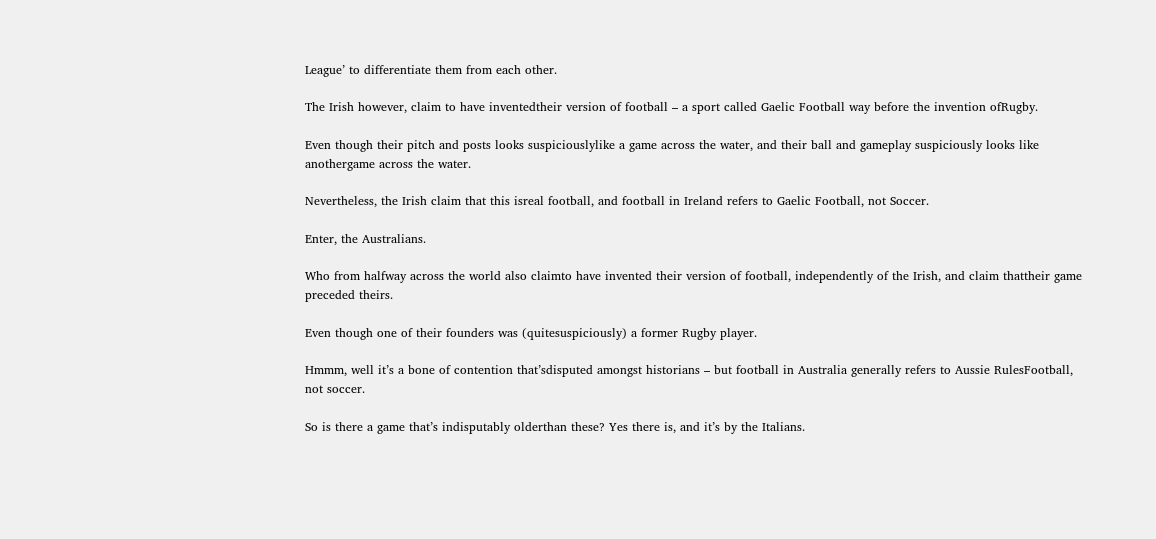League’ to differentiate them from each other.

The Irish however, claim to have inventedtheir version of football – a sport called Gaelic Football way before the invention ofRugby.

Even though their pitch and posts looks suspiciouslylike a game across the water, and their ball and gameplay suspiciously looks like anothergame across the water.

Nevertheless, the Irish claim that this isreal football, and football in Ireland refers to Gaelic Football, not Soccer.

Enter, the Australians.

Who from halfway across the world also claimto have invented their version of football, independently of the Irish, and claim thattheir game preceded theirs.

Even though one of their founders was (quitesuspiciously) a former Rugby player.

Hmmm, well it’s a bone of contention that’sdisputed amongst historians – but football in Australia generally refers to Aussie RulesFootball, not soccer.

So is there a game that’s indisputably olderthan these? Yes there is, and it’s by the Italians.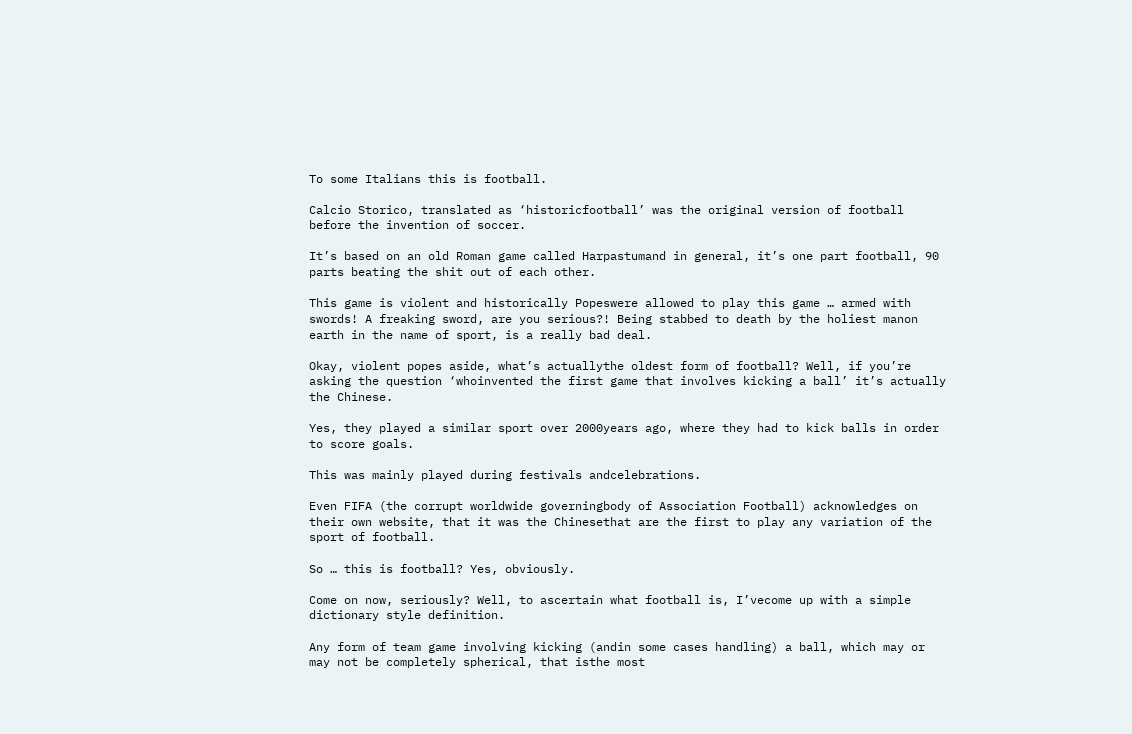To some Italians this is football.

Calcio Storico, translated as ‘historicfootball’ was the original version of football before the invention of soccer.

It’s based on an old Roman game called Harpastumand in general, it’s one part football, 90 parts beating the shit out of each other.

This game is violent and historically Popeswere allowed to play this game … armed with swords! A freaking sword, are you serious?! Being stabbed to death by the holiest manon earth in the name of sport, is a really bad deal.

Okay, violent popes aside, what’s actuallythe oldest form of football? Well, if you’re asking the question ‘whoinvented the first game that involves kicking a ball’ it’s actually the Chinese.

Yes, they played a similar sport over 2000years ago, where they had to kick balls in order to score goals.

This was mainly played during festivals andcelebrations.

Even FIFA (the corrupt worldwide governingbody of Association Football) acknowledges on their own website, that it was the Chinesethat are the first to play any variation of the sport of football.

So … this is football? Yes, obviously.

Come on now, seriously? Well, to ascertain what football is, I’vecome up with a simple dictionary style definition.

Any form of team game involving kicking (andin some cases handling) a ball, which may or may not be completely spherical, that isthe most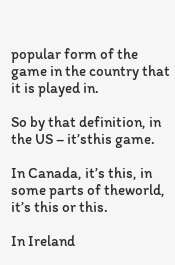popular form of the game in the country that it is played in.

So by that definition, in the US – it’sthis game.

In Canada, it’s this, in some parts of theworld, it’s this or this.

In Ireland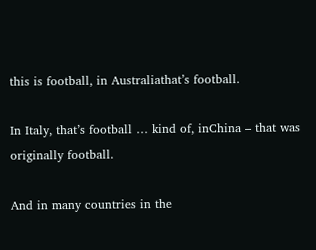this is football, in Australiathat’s football.

In Italy, that’s football … kind of, inChina – that was originally football.

And in many countries in the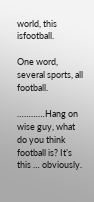world, this isfootball.

One word, several sports, all football.

…………Hang on wise guy, what do you think football is? It’s this … obviously.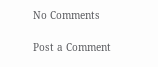No Comments

Post a Comment